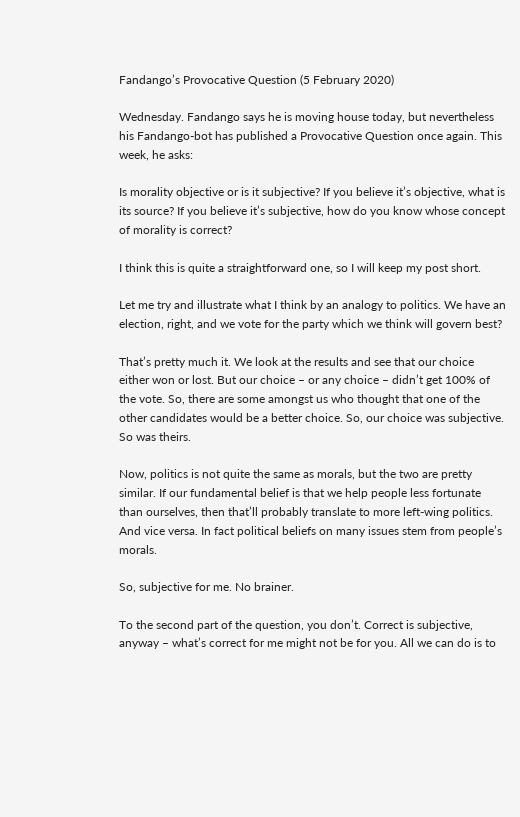Fandango’s Provocative Question (5 February 2020)

Wednesday. Fandango says he is moving house today, but nevertheless his Fandango-bot has published a Provocative Question once again. This week, he asks:

Is morality objective or is it subjective? If you believe it’s objective, what is its source? If you believe it’s subjective, how do you know whose concept of morality is correct?

I think this is quite a straightforward one, so I will keep my post short.

Let me try and illustrate what I think by an analogy to politics. We have an election, right, and we vote for the party which we think will govern best?

That’s pretty much it. We look at the results and see that our choice either won or lost. But our choice – or any choice – didn’t get 100% of the vote. So, there are some amongst us who thought that one of the other candidates would be a better choice. So, our choice was subjective. So was theirs.

Now, politics is not quite the same as morals, but the two are pretty similar. If our fundamental belief is that we help people less fortunate than ourselves, then that’ll probably translate to more left-wing politics. And vice versa. In fact political beliefs on many issues stem from people’s morals.

So, subjective for me. No brainer.

To the second part of the question, you don’t. Correct is subjective, anyway – what’s correct for me might not be for you. All we can do is to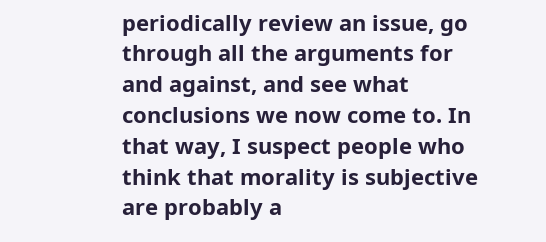periodically review an issue, go through all the arguments for and against, and see what conclusions we now come to. In that way, I suspect people who think that morality is subjective are probably a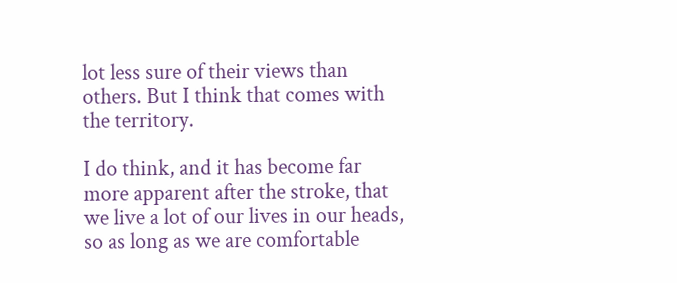lot less sure of their views than others. But I think that comes with the territory.

I do think, and it has become far more apparent after the stroke, that we live a lot of our lives in our heads, so as long as we are comfortable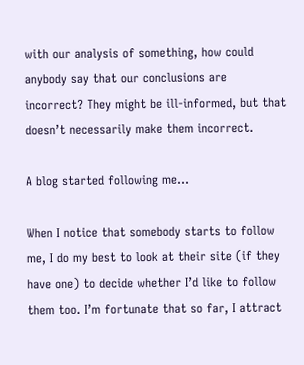with our analysis of something, how could anybody say that our conclusions are incorrect? They might be ill-informed, but that doesn’t necessarily make them incorrect.

A blog started following me…

When I notice that somebody starts to follow me, I do my best to look at their site (if they have one) to decide whether I’d like to follow them too. I’m fortunate that so far, I attract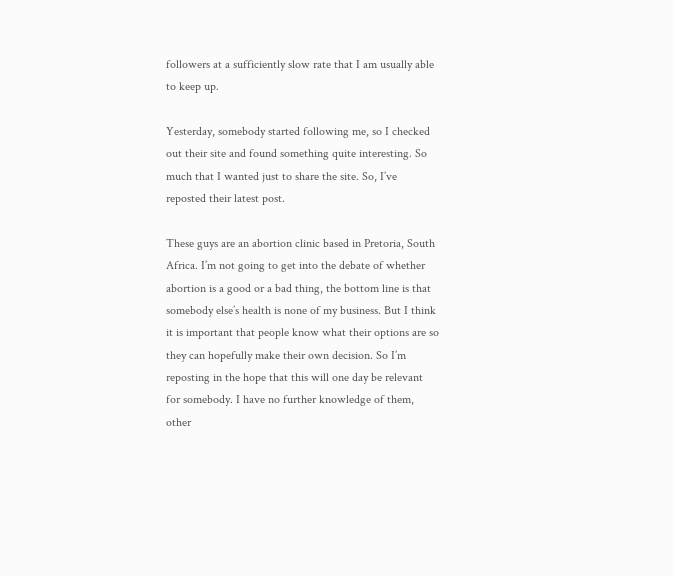followers at a sufficiently slow rate that I am usually able to keep up.

Yesterday, somebody started following me, so I checked out their site and found something quite interesting. So much that I wanted just to share the site. So, I’ve reposted their latest post.

These guys are an abortion clinic based in Pretoria, South Africa. I’m not going to get into the debate of whether abortion is a good or a bad thing, the bottom line is that somebody else’s health is none of my business. But I think it is important that people know what their options are so they can hopefully make their own decision. So I’m reposting in the hope that this will one day be relevant for somebody. I have no further knowledge of them, other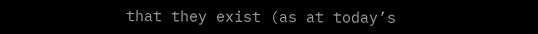that they exist (as at today’s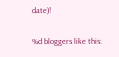date)!

%d bloggers like this: